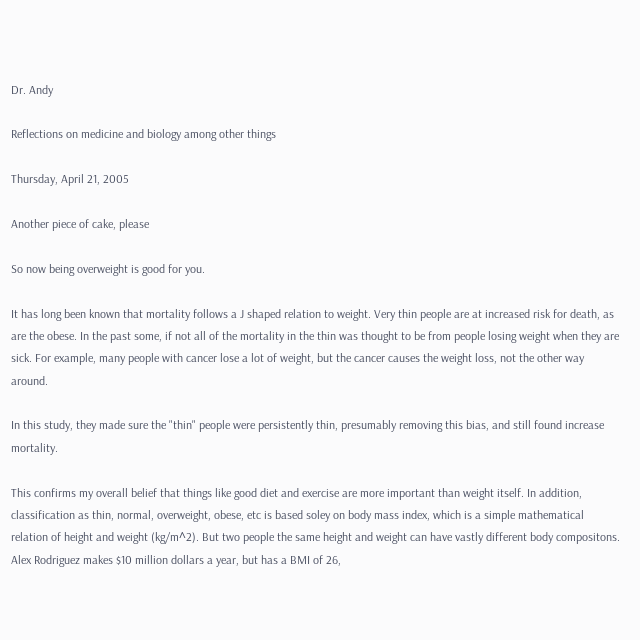Dr. Andy

Reflections on medicine and biology among other things

Thursday, April 21, 2005

Another piece of cake, please

So now being overweight is good for you.

It has long been known that mortality follows a J shaped relation to weight. Very thin people are at increased risk for death, as are the obese. In the past some, if not all of the mortality in the thin was thought to be from people losing weight when they are sick. For example, many people with cancer lose a lot of weight, but the cancer causes the weight loss, not the other way around.

In this study, they made sure the "thin" people were persistently thin, presumably removing this bias, and still found increase mortality.

This confirms my overall belief that things like good diet and exercise are more important than weight itself. In addition, classification as thin, normal, overweight, obese, etc is based soley on body mass index, which is a simple mathematical relation of height and weight (kg/m^2). But two people the same height and weight can have vastly different body compositons. Alex Rodriguez makes $10 million dollars a year, but has a BMI of 26,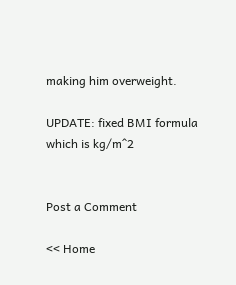making him overweight.

UPDATE: fixed BMI formula which is kg/m^2


Post a Comment

<< Home